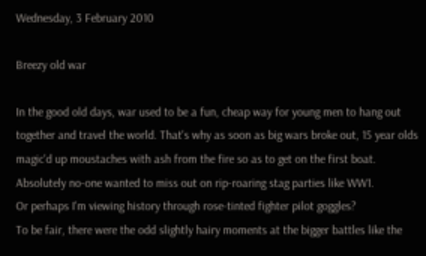Wednesday, 3 February 2010

Breezy old war

In the good old days, war used to be a fun, cheap way for young men to hang out together and travel the world. That's why as soon as big wars broke out, 15 year olds magic'd up moustaches with ash from the fire so as to get on the first boat. Absolutely no-one wanted to miss out on rip-roaring stag parties like WW1.
Or perhaps I'm viewing history through rose-tinted fighter pilot goggles?
To be fair, there were the odd slightly hairy moments at the bigger battles like the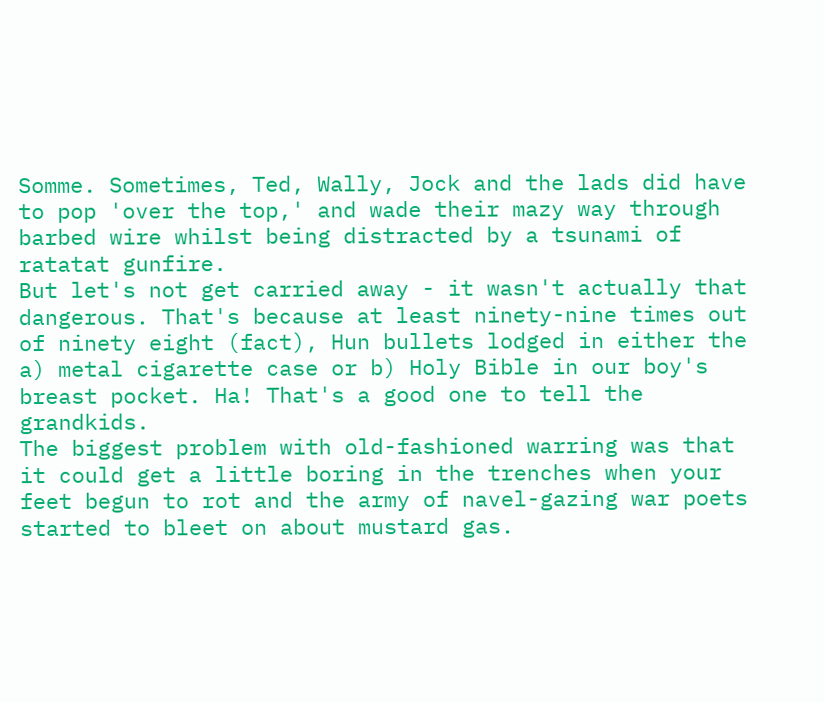Somme. Sometimes, Ted, Wally, Jock and the lads did have to pop 'over the top,' and wade their mazy way through barbed wire whilst being distracted by a tsunami of ratatat gunfire.
But let's not get carried away - it wasn't actually that dangerous. That's because at least ninety-nine times out of ninety eight (fact), Hun bullets lodged in either the a) metal cigarette case or b) Holy Bible in our boy's breast pocket. Ha! That's a good one to tell the grandkids.
The biggest problem with old-fashioned warring was that it could get a little boring in the trenches when your feet begun to rot and the army of navel-gazing war poets started to bleet on about mustard gas.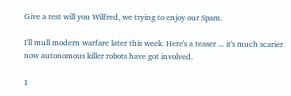Give a rest will you Wilfred, we trying to enjoy our Spam.

I'll mull modern warfare later this week. Here's a teaser ... it's much scarier now autonomous killer robots have got involved.

1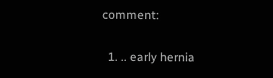comment:

  1. .. early hernia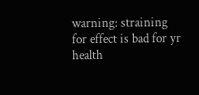warning: straining for effect is bad for yr health